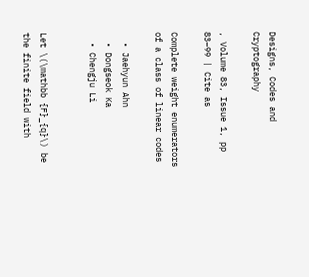Designs, Codes and Cryptography

, Volume 83, Issue 1, pp 83–99 | Cite as

Complete weight enumerators of a class of linear codes

  • Jaehyun Ahn
  • Dongseok Ka
  • Chengju Li


Let \(\mathbb {F}_{q}\) be the finite field with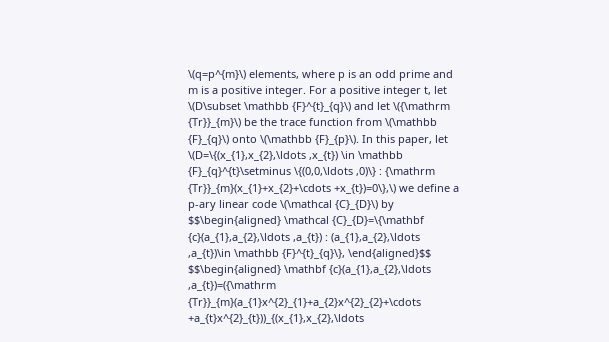\(q=p^{m}\) elements, where p is an odd prime and m is a positive integer. For a positive integer t, let \(D\subset \mathbb {F}^{t}_{q}\) and let \({\mathrm {Tr}}_{m}\) be the trace function from \(\mathbb {F}_{q}\) onto \(\mathbb {F}_{p}\). In this paper, let \(D=\{(x_{1},x_{2},\ldots ,x_{t}) \in \mathbb {F}_{q}^{t}\setminus \{(0,0,\ldots ,0)\} : {\mathrm {Tr}}_{m}(x_{1}+x_{2}+\cdots +x_{t})=0\},\) we define a p-ary linear code \(\mathcal {C}_{D}\) by
$$\begin{aligned} \mathcal {C}_{D}=\{\mathbf {c}(a_{1},a_{2},\ldots ,a_{t}) : (a_{1},a_{2},\ldots ,a_{t})\in \mathbb {F}^{t}_{q}\}, \end{aligned}$$
$$\begin{aligned} \mathbf {c}(a_{1},a_{2},\ldots ,a_{t})=({\mathrm {Tr}}_{m}(a_{1}x^{2}_{1}+a_{2}x^{2}_{2}+\cdots +a_{t}x^{2}_{t}))_{(x_{1},x_{2},\ldots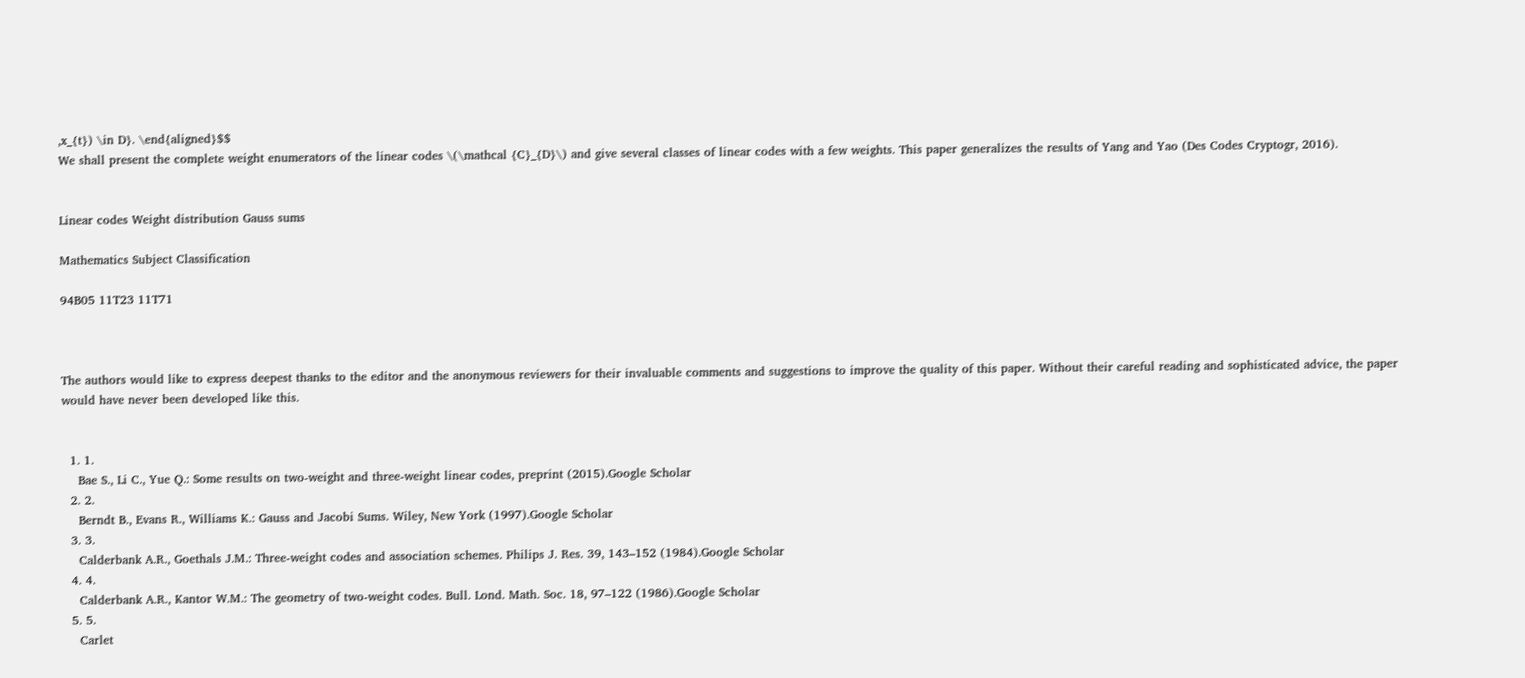,x_{t}) \in D}. \end{aligned}$$
We shall present the complete weight enumerators of the linear codes \(\mathcal {C}_{D}\) and give several classes of linear codes with a few weights. This paper generalizes the results of Yang and Yao (Des Codes Cryptogr, 2016).


Linear codes Weight distribution Gauss sums

Mathematics Subject Classification

94B05 11T23 11T71



The authors would like to express deepest thanks to the editor and the anonymous reviewers for their invaluable comments and suggestions to improve the quality of this paper. Without their careful reading and sophisticated advice, the paper would have never been developed like this.


  1. 1.
    Bae S., Li C., Yue Q.: Some results on two-weight and three-weight linear codes, preprint (2015).Google Scholar
  2. 2.
    Berndt B., Evans R., Williams K.: Gauss and Jacobi Sums. Wiley, New York (1997).Google Scholar
  3. 3.
    Calderbank A.R., Goethals J.M.: Three-weight codes and association schemes. Philips J. Res. 39, 143–152 (1984).Google Scholar
  4. 4.
    Calderbank A.R., Kantor W.M.: The geometry of two-weight codes. Bull. Lond. Math. Soc. 18, 97–122 (1986).Google Scholar
  5. 5.
    Carlet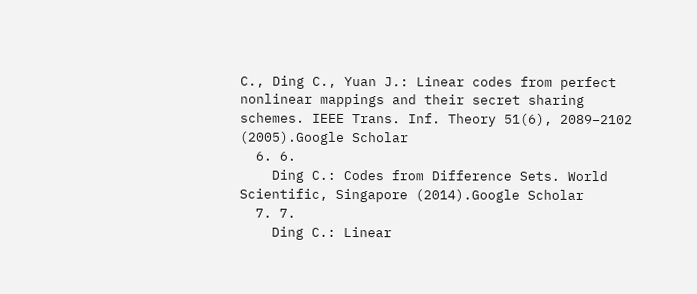C., Ding C., Yuan J.: Linear codes from perfect nonlinear mappings and their secret sharing schemes. IEEE Trans. Inf. Theory 51(6), 2089–2102 (2005).Google Scholar
  6. 6.
    Ding C.: Codes from Difference Sets. World Scientific, Singapore (2014).Google Scholar
  7. 7.
    Ding C.: Linear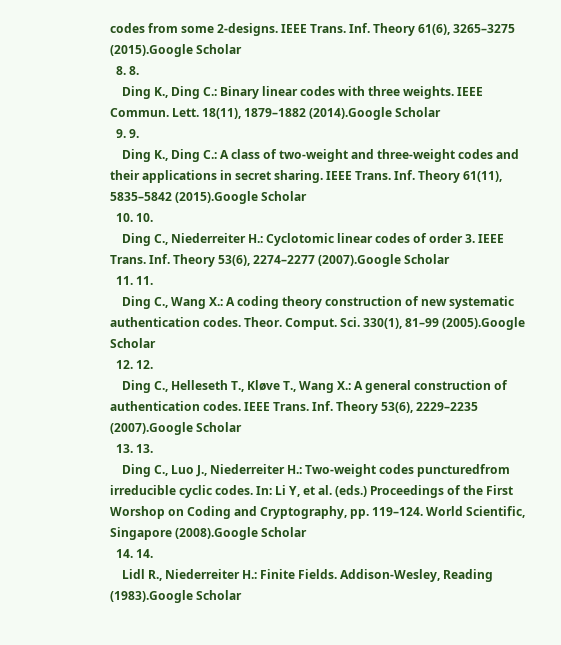codes from some 2-designs. IEEE Trans. Inf. Theory 61(6), 3265–3275 (2015).Google Scholar
  8. 8.
    Ding K., Ding C.: Binary linear codes with three weights. IEEE Commun. Lett. 18(11), 1879–1882 (2014).Google Scholar
  9. 9.
    Ding K., Ding C.: A class of two-weight and three-weight codes and their applications in secret sharing. IEEE Trans. Inf. Theory 61(11), 5835–5842 (2015).Google Scholar
  10. 10.
    Ding C., Niederreiter H.: Cyclotomic linear codes of order 3. IEEE Trans. Inf. Theory 53(6), 2274–2277 (2007).Google Scholar
  11. 11.
    Ding C., Wang X.: A coding theory construction of new systematic authentication codes. Theor. Comput. Sci. 330(1), 81–99 (2005).Google Scholar
  12. 12.
    Ding C., Helleseth T., Kløve T., Wang X.: A general construction of authentication codes. IEEE Trans. Inf. Theory 53(6), 2229–2235 (2007).Google Scholar
  13. 13.
    Ding C., Luo J., Niederreiter H.: Two-weight codes puncturedfrom irreducible cyclic codes. In: Li Y, et al. (eds.) Proceedings of the First Worshop on Coding and Cryptography, pp. 119–124. World Scientific, Singapore (2008).Google Scholar
  14. 14.
    Lidl R., Niederreiter H.: Finite Fields. Addison-Wesley, Reading (1983).Google Scholar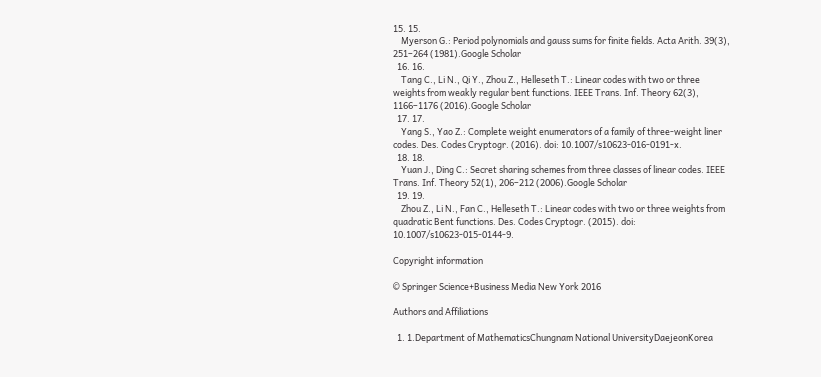15. 15.
    Myerson G.: Period polynomials and gauss sums for finite fields. Acta Arith. 39(3), 251–264 (1981).Google Scholar
  16. 16.
    Tang C., Li N., Qi Y., Zhou Z., Helleseth T.: Linear codes with two or three weights from weakly regular bent functions. IEEE Trans. Inf. Theory 62(3), 1166–1176 (2016).Google Scholar
  17. 17.
    Yang S., Yao Z.: Complete weight enumerators of a family of three-weight liner codes. Des. Codes Cryptogr. (2016). doi: 10.1007/s10623-016-0191-x.
  18. 18.
    Yuan J., Ding C.: Secret sharing schemes from three classes of linear codes. IEEE Trans. Inf. Theory 52(1), 206–212 (2006).Google Scholar
  19. 19.
    Zhou Z., Li N., Fan C., Helleseth T.: Linear codes with two or three weights from quadratic Bent functions. Des. Codes Cryptogr. (2015). doi: 10.1007/s10623-015-0144-9.

Copyright information

© Springer Science+Business Media New York 2016

Authors and Affiliations

  1. 1.Department of MathematicsChungnam National UniversityDaejeonKorea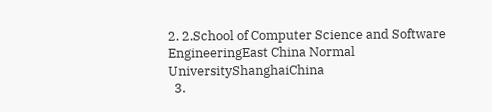2. 2.School of Computer Science and Software EngineeringEast China Normal UniversityShanghaiChina
  3.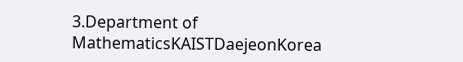3.Department of MathematicsKAISTDaejeonKorea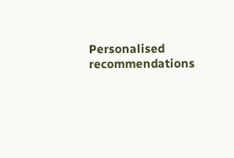Personalised recommendations